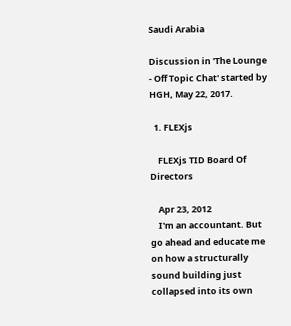Saudi Arabia

Discussion in 'The Lounge - Off Topic Chat' started by HGH, May 22, 2017.

  1. FLEXjs

    FLEXjs TID Board Of Directors

    Apr 23, 2012
    I'm an accountant. But go ahead and educate me on how a structurally sound building just collapsed into its own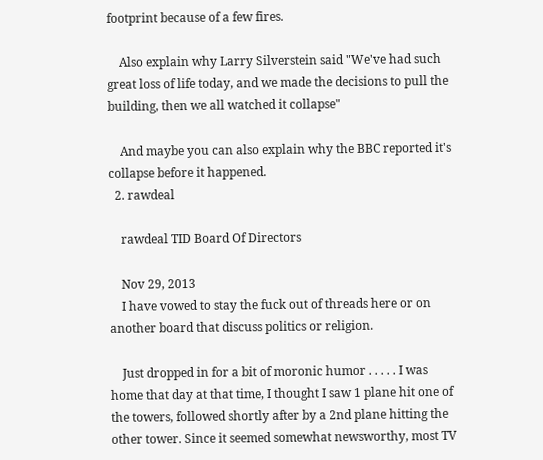footprint because of a few fires.

    Also explain why Larry Silverstein said "We've had such great loss of life today, and we made the decisions to pull the building, then we all watched it collapse"

    And maybe you can also explain why the BBC reported it's collapse before it happened.
  2. rawdeal

    rawdeal TID Board Of Directors

    Nov 29, 2013
    I have vowed to stay the fuck out of threads here or on another board that discuss politics or religion.

    Just dropped in for a bit of moronic humor . . . . . I was home that day at that time, I thought I saw 1 plane hit one of the towers, followed shortly after by a 2nd plane hitting the other tower. Since it seemed somewhat newsworthy, most TV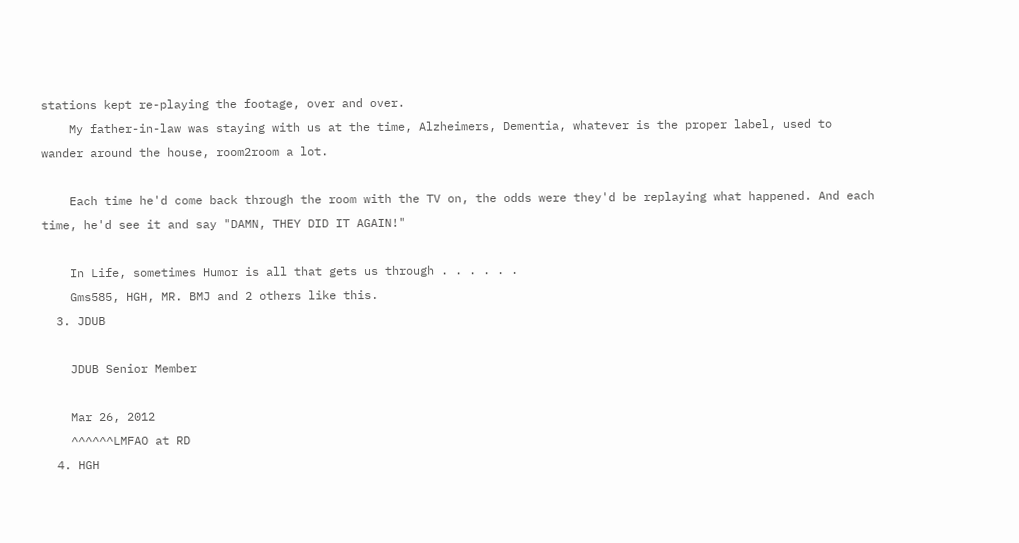stations kept re-playing the footage, over and over.
    My father-in-law was staying with us at the time, Alzheimers, Dementia, whatever is the proper label, used to wander around the house, room2room a lot.

    Each time he'd come back through the room with the TV on, the odds were they'd be replaying what happened. And each time, he'd see it and say "DAMN, THEY DID IT AGAIN!"

    In Life, sometimes Humor is all that gets us through . . . . . .
    Gms585, HGH, MR. BMJ and 2 others like this.
  3. JDUB

    JDUB Senior Member

    Mar 26, 2012
    ^^^^^^LMFAO at RD
  4. HGH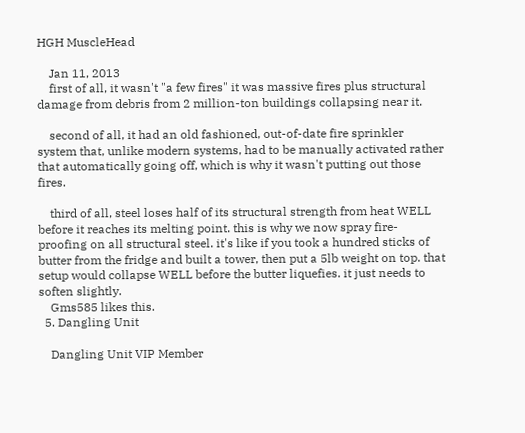HGH MuscleHead

    Jan 11, 2013
    first of all, it wasn't "a few fires" it was massive fires plus structural damage from debris from 2 million-ton buildings collapsing near it.

    second of all, it had an old fashioned, out-of-date fire sprinkler system that, unlike modern systems, had to be manually activated rather that automatically going off, which is why it wasn't putting out those fires.

    third of all, steel loses half of its structural strength from heat WELL before it reaches its melting point. this is why we now spray fire-proofing on all structural steel. it's like if you took a hundred sticks of butter from the fridge and built a tower, then put a 5lb weight on top. that setup would collapse WELL before the butter liquefies. it just needs to soften slightly.
    Gms585 likes this.
  5. Dangling Unit

    Dangling Unit VIP Member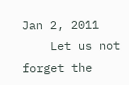Jan 2, 2011
    Let us not forget the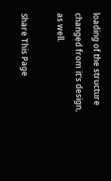loading of the structure changed from it's design, as well.

Share This Page